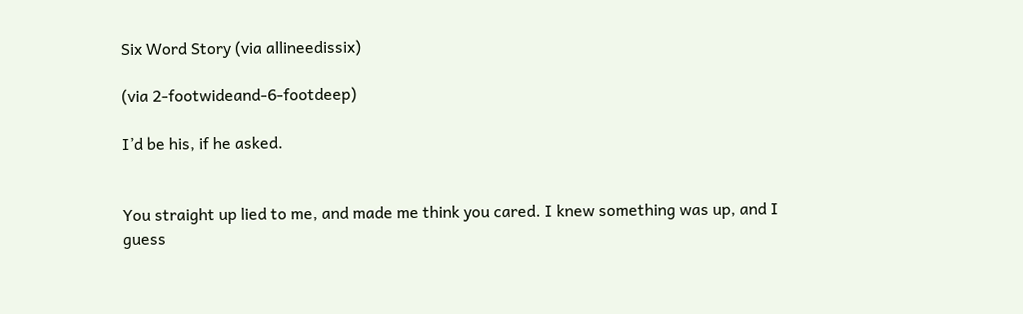Six Word Story (via allineedissix)

(via 2-footwideand-6-footdeep)

I’d be his, if he asked.


You straight up lied to me, and made me think you cared. I knew something was up, and I guess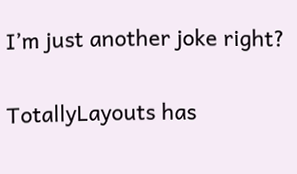I’m just another joke right?

TotallyLayouts has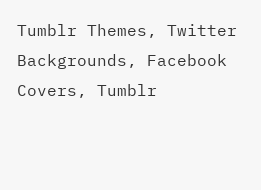Tumblr Themes, Twitter Backgrounds, Facebook Covers, Tumblr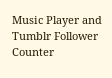Music Player and Tumblr Follower Counter